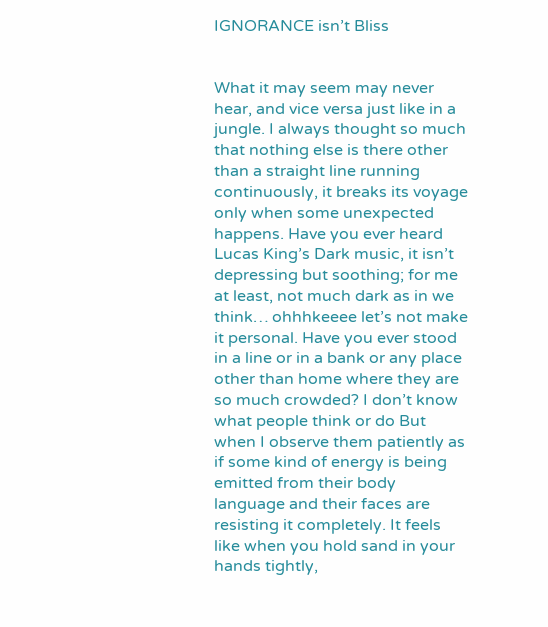IGNORANCE isn’t Bliss


What it may seem may never hear, and vice versa just like in a jungle. I always thought so much that nothing else is there other than a straight line running continuously, it breaks its voyage only when some unexpected happens. Have you ever heard Lucas King’s Dark music, it isn’t depressing but soothing; for me at least, not much dark as in we think… ohhhkeeee let’s not make it personal. Have you ever stood in a line or in a bank or any place other than home where they are so much crowded? I don’t know what people think or do But when I observe them patiently as if some kind of energy is being emitted from their body language and their faces are resisting it completely. It feels like when you hold sand in your hands tightly,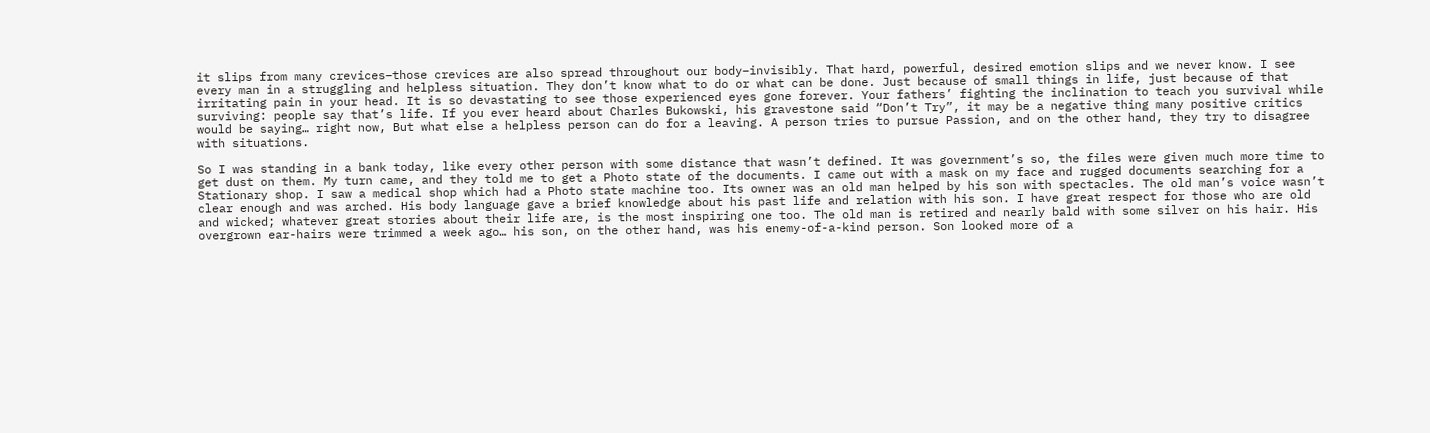it slips from many crevices–those crevices are also spread throughout our body–invisibly. That hard, powerful, desired emotion slips and we never know. I see every man in a struggling and helpless situation. They don’t know what to do or what can be done. Just because of small things in life, just because of that irritating pain in your head. It is so devastating to see those experienced eyes gone forever. Your fathers’ fighting the inclination to teach you survival while surviving: people say that’s life. If you ever heard about Charles Bukowski, his gravestone said “Don’t Try”, it may be a negative thing many positive critics would be saying… right now, But what else a helpless person can do for a leaving. A person tries to pursue Passion, and on the other hand, they try to disagree with situations.

So I was standing in a bank today, like every other person with some distance that wasn’t defined. It was government’s so, the files were given much more time to get dust on them. My turn came, and they told me to get a Photo state of the documents. I came out with a mask on my face and rugged documents searching for a Stationary shop. I saw a medical shop which had a Photo state machine too. Its owner was an old man helped by his son with spectacles. The old man’s voice wasn’t clear enough and was arched. His body language gave a brief knowledge about his past life and relation with his son. I have great respect for those who are old and wicked; whatever great stories about their life are, is the most inspiring one too. The old man is retired and nearly bald with some silver on his hair. His overgrown ear-hairs were trimmed a week ago… his son, on the other hand, was his enemy-of-a-kind person. Son looked more of a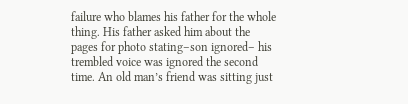failure who blames his father for the whole thing. His father asked him about the pages for photo stating–son ignored– his trembled voice was ignored the second time. An old man’s friend was sitting just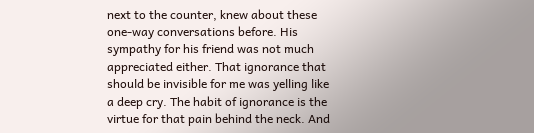next to the counter, knew about these one-way conversations before. His sympathy for his friend was not much appreciated either. That ignorance that should be invisible for me was yelling like a deep cry. The habit of ignorance is the virtue for that pain behind the neck. And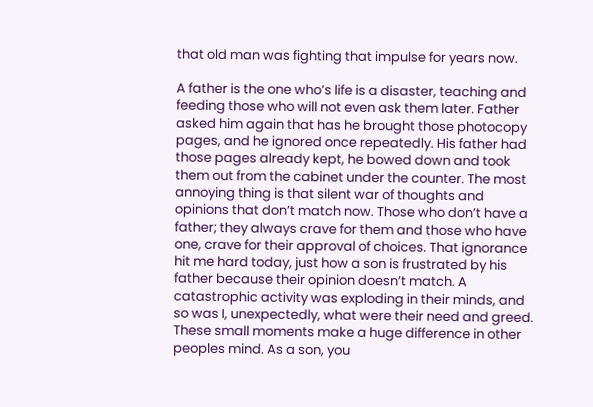that old man was fighting that impulse for years now.

A father is the one who’s life is a disaster, teaching and feeding those who will not even ask them later. Father asked him again that has he brought those photocopy pages, and he ignored once repeatedly. His father had those pages already kept, he bowed down and took them out from the cabinet under the counter. The most annoying thing is that silent war of thoughts and opinions that don’t match now. Those who don’t have a father; they always crave for them and those who have one, crave for their approval of choices. That ignorance hit me hard today, just how a son is frustrated by his father because their opinion doesn’t match. A catastrophic activity was exploding in their minds, and so was I, unexpectedly, what were their need and greed. These small moments make a huge difference in other peoples mind. As a son, you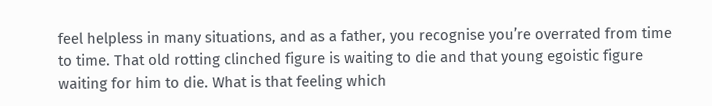feel helpless in many situations, and as a father, you recognise you’re overrated from time to time. That old rotting clinched figure is waiting to die and that young egoistic figure waiting for him to die. What is that feeling which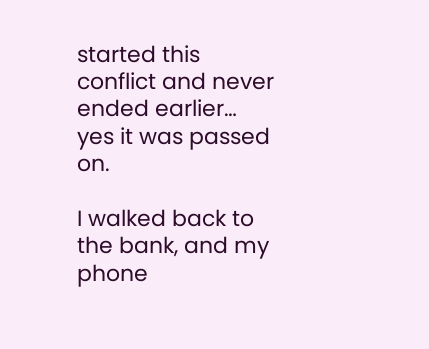started this conflict and never ended earlier… yes it was passed on.

I walked back to the bank, and my phone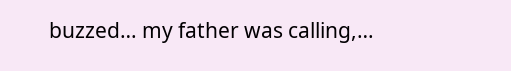buzzed… my father was calling,…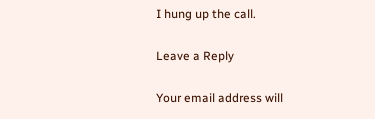I hung up the call.

Leave a Reply

Your email address will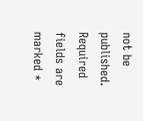not be published. Required fields are marked *